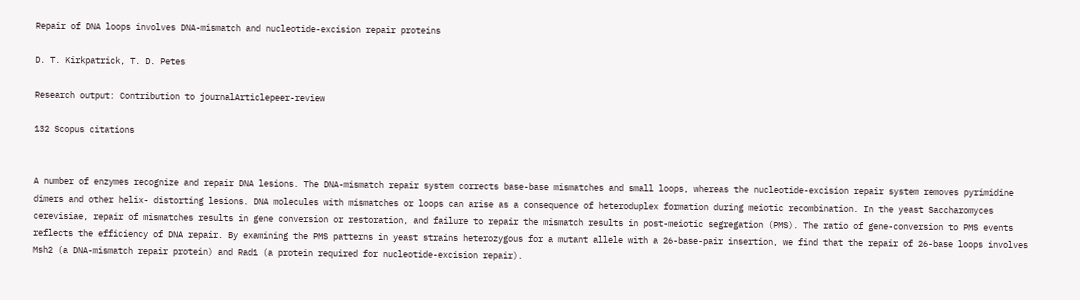Repair of DNA loops involves DNA-mismatch and nucleotide-excision repair proteins

D. T. Kirkpatrick, T. D. Petes

Research output: Contribution to journalArticlepeer-review

132 Scopus citations


A number of enzymes recognize and repair DNA lesions. The DNA-mismatch repair system corrects base-base mismatches and small loops, whereas the nucleotide-excision repair system removes pyrimidine dimers and other helix- distorting lesions. DNA molecules with mismatches or loops can arise as a consequence of heteroduplex formation during meiotic recombination. In the yeast Saccharomyces cerevisiae, repair of mismatches results in gene conversion or restoration, and failure to repair the mismatch results in post-meiotic segregation (PMS). The ratio of gene-conversion to PMS events reflects the efficiency of DNA repair. By examining the PMS patterns in yeast strains heterozygous for a mutant allele with a 26-base-pair insertion, we find that the repair of 26-base loops involves Msh2 (a DNA-mismatch repair protein) and Rad1 (a protein required for nucleotide-excision repair).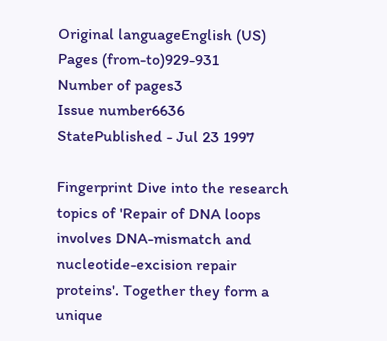Original languageEnglish (US)
Pages (from-to)929-931
Number of pages3
Issue number6636
StatePublished - Jul 23 1997

Fingerprint Dive into the research topics of 'Repair of DNA loops involves DNA-mismatch and nucleotide-excision repair proteins'. Together they form a unique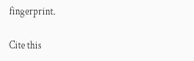fingerprint.

Cite this